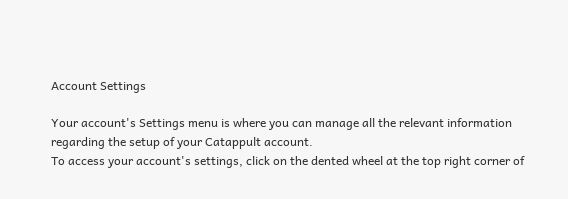Account Settings

Your account's Settings menu is where you can manage all the relevant information regarding the setup of your Catappult account.
To access your account's settings, click on the dented wheel at the top right corner of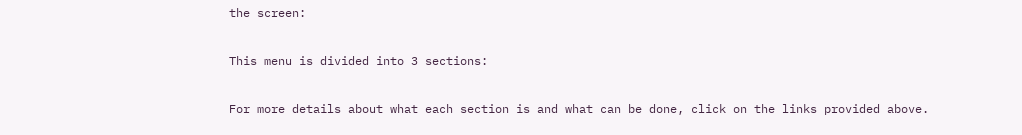the screen:

This menu is divided into 3 sections:

For more details about what each section is and what can be done, click on the links provided above.